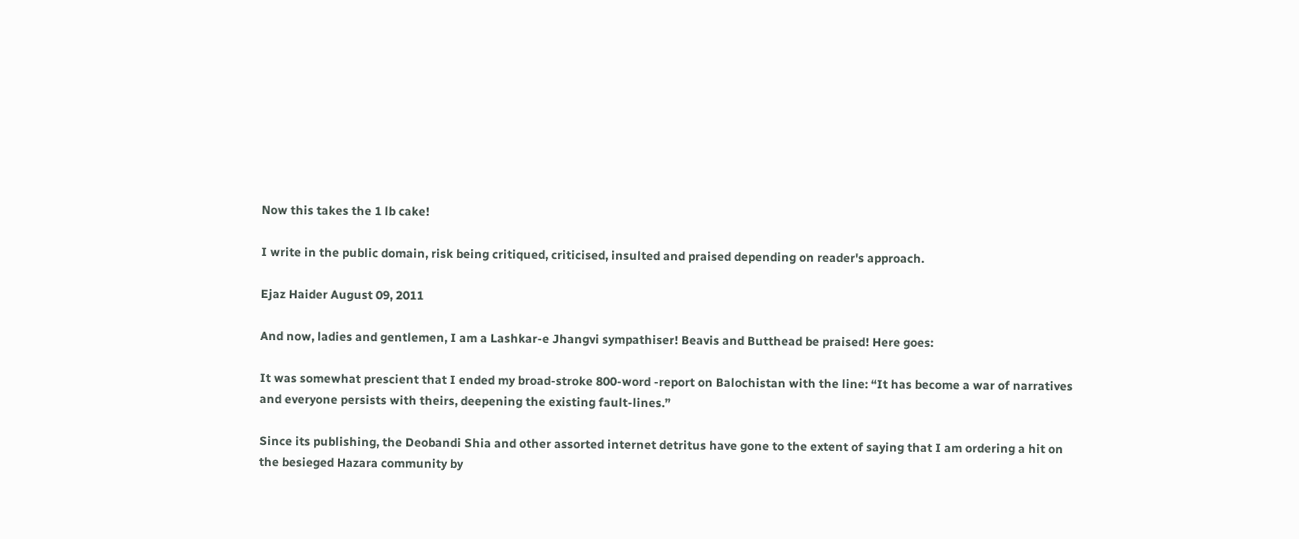Now this takes the 1 lb cake!

I write in the public domain, risk being critiqued, criticised, insulted and praised depending on reader's approach.

Ejaz Haider August 09, 2011

And now, ladies and gentlemen, I am a Lashkar-e Jhangvi sympathiser! Beavis and Butthead be praised! Here goes:

It was somewhat prescient that I ended my broad-stroke 800-word -report on Balochistan with the line: “It has become a war of narratives and everyone persists with theirs, deepening the existing fault-lines.”

Since its publishing, the Deobandi Shia and other assorted internet detritus have gone to the extent of saying that I am ordering a hit on the besieged Hazara community by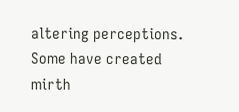altering perceptions. Some have created mirth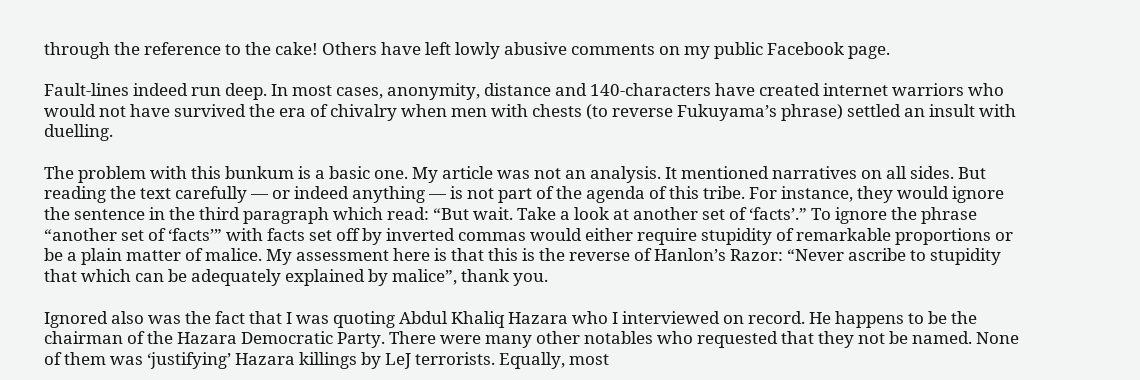through the reference to the cake! Others have left lowly abusive comments on my public Facebook page.

Fault-lines indeed run deep. In most cases, anonymity, distance and 140-characters have created internet warriors who would not have survived the era of chivalry when men with chests (to reverse Fukuyama’s phrase) settled an insult with duelling.

The problem with this bunkum is a basic one. My article was not an analysis. It mentioned narratives on all sides. But reading the text carefully — or indeed anything — is not part of the agenda of this tribe. For instance, they would ignore the sentence in the third paragraph which read: “But wait. Take a look at another set of ‘facts’.” To ignore the phrase “another set of ‘facts’” with facts set off by inverted commas would either require stupidity of remarkable proportions or be a plain matter of malice. My assessment here is that this is the reverse of Hanlon’s Razor: “Never ascribe to stupidity that which can be adequately explained by malice”, thank you.

Ignored also was the fact that I was quoting Abdul Khaliq Hazara who I interviewed on record. He happens to be the chairman of the Hazara Democratic Party. There were many other notables who requested that they not be named. None of them was ‘justifying’ Hazara killings by LeJ terrorists. Equally, most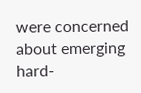were concerned about emerging hard-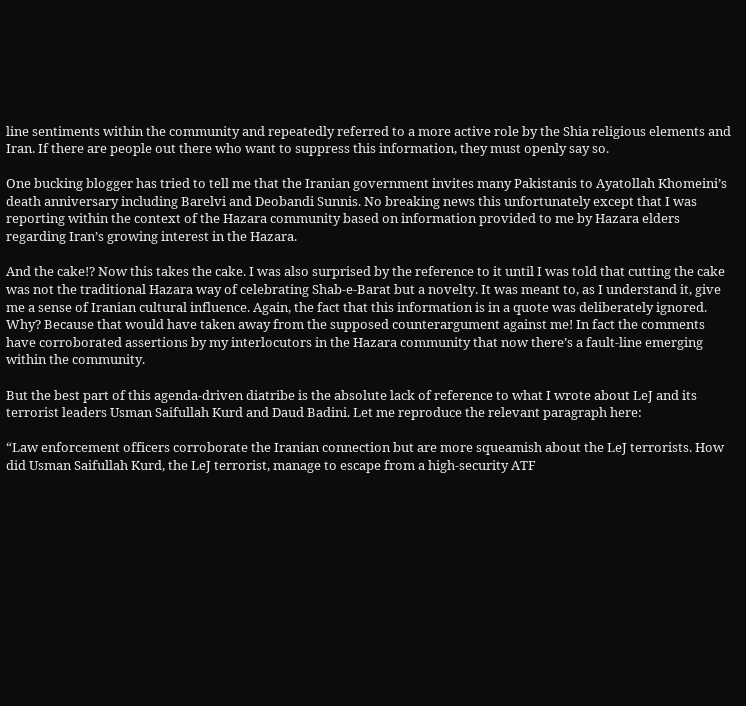line sentiments within the community and repeatedly referred to a more active role by the Shia religious elements and Iran. If there are people out there who want to suppress this information, they must openly say so.

One bucking blogger has tried to tell me that the Iranian government invites many Pakistanis to Ayatollah Khomeini’s death anniversary including Barelvi and Deobandi Sunnis. No breaking news this unfortunately except that I was reporting within the context of the Hazara community based on information provided to me by Hazara elders regarding Iran’s growing interest in the Hazara.

And the cake!? Now this takes the cake. I was also surprised by the reference to it until I was told that cutting the cake was not the traditional Hazara way of celebrating Shab-e-Barat but a novelty. It was meant to, as I understand it, give me a sense of Iranian cultural influence. Again, the fact that this information is in a quote was deliberately ignored. Why? Because that would have taken away from the supposed counterargument against me! In fact the comments have corroborated assertions by my interlocutors in the Hazara community that now there’s a fault-line emerging within the community.

But the best part of this agenda-driven diatribe is the absolute lack of reference to what I wrote about LeJ and its terrorist leaders Usman Saifullah Kurd and Daud Badini. Let me reproduce the relevant paragraph here:

“Law enforcement officers corroborate the Iranian connection but are more squeamish about the LeJ terrorists. How did Usman Saifullah Kurd, the LeJ terrorist, manage to escape from a high-security ATF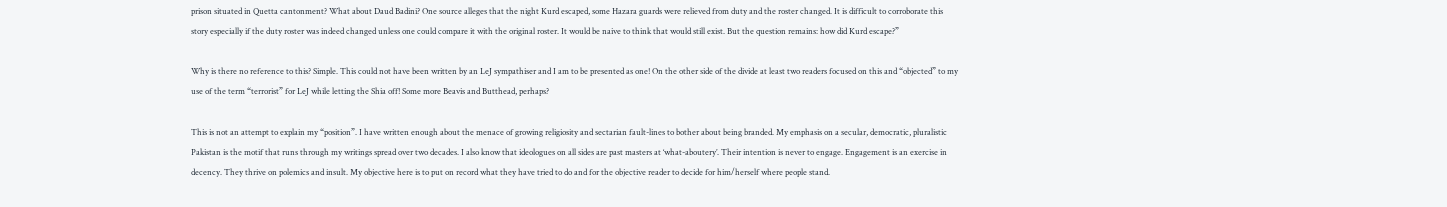prison situated in Quetta cantonment? What about Daud Badini? One source alleges that the night Kurd escaped, some Hazara guards were relieved from duty and the roster changed. It is difficult to corroborate this story especially if the duty roster was indeed changed unless one could compare it with the original roster. It would be naive to think that would still exist. But the question remains: how did Kurd escape?”

Why is there no reference to this? Simple. This could not have been written by an LeJ sympathiser and I am to be presented as one! On the other side of the divide at least two readers focused on this and “objected” to my use of the term “terrorist” for LeJ while letting the Shia off! Some more Beavis and Butthead, perhaps?

This is not an attempt to explain my “position”. I have written enough about the menace of growing religiosity and sectarian fault-lines to bother about being branded. My emphasis on a secular, democratic, pluralistic Pakistan is the motif that runs through my writings spread over two decades. I also know that ideologues on all sides are past masters at ‘what-aboutery’. Their intention is never to engage. Engagement is an exercise in decency. They thrive on polemics and insult. My objective here is to put on record what they have tried to do and for the objective reader to decide for him/herself where people stand.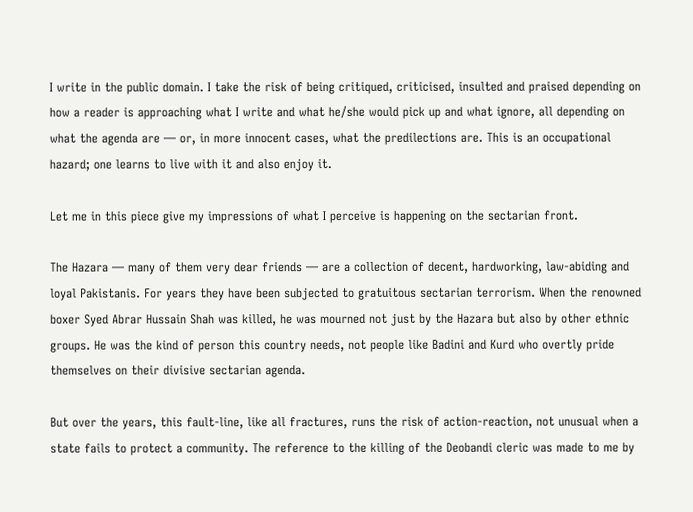I write in the public domain. I take the risk of being critiqued, criticised, insulted and praised depending on how a reader is approaching what I write and what he/she would pick up and what ignore, all depending on what the agenda are — or, in more innocent cases, what the predilections are. This is an occupational hazard; one learns to live with it and also enjoy it.

Let me in this piece give my impressions of what I perceive is happening on the sectarian front.

The Hazara — many of them very dear friends — are a collection of decent, hardworking, law-abiding and loyal Pakistanis. For years they have been subjected to gratuitous sectarian terrorism. When the renowned boxer Syed Abrar Hussain Shah was killed, he was mourned not just by the Hazara but also by other ethnic groups. He was the kind of person this country needs, not people like Badini and Kurd who overtly pride themselves on their divisive sectarian agenda.

But over the years, this fault-line, like all fractures, runs the risk of action-reaction, not unusual when a state fails to protect a community. The reference to the killing of the Deobandi cleric was made to me by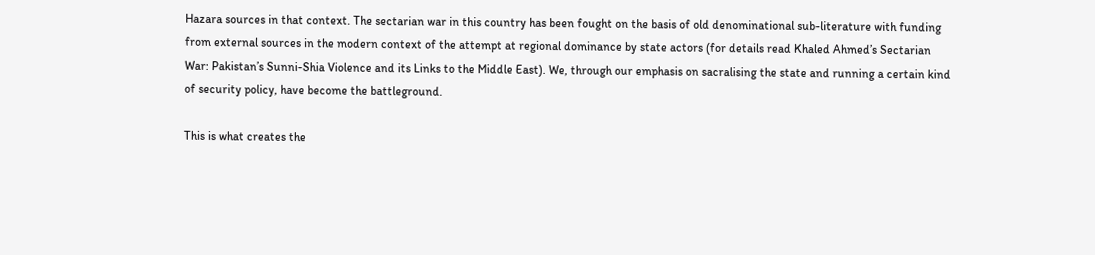Hazara sources in that context. The sectarian war in this country has been fought on the basis of old denominational sub-literature with funding from external sources in the modern context of the attempt at regional dominance by state actors (for details read Khaled Ahmed’s Sectarian War: Pakistan’s Sunni-Shia Violence and its Links to the Middle East). We, through our emphasis on sacralising the state and running a certain kind of security policy, have become the battleground.

This is what creates the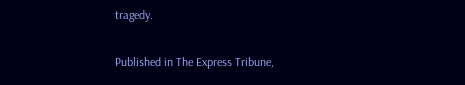tragedy.

Published in The Express Tribune,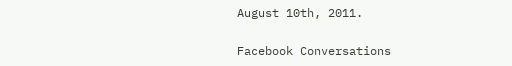August 10th, 2011.

Facebook Conversations